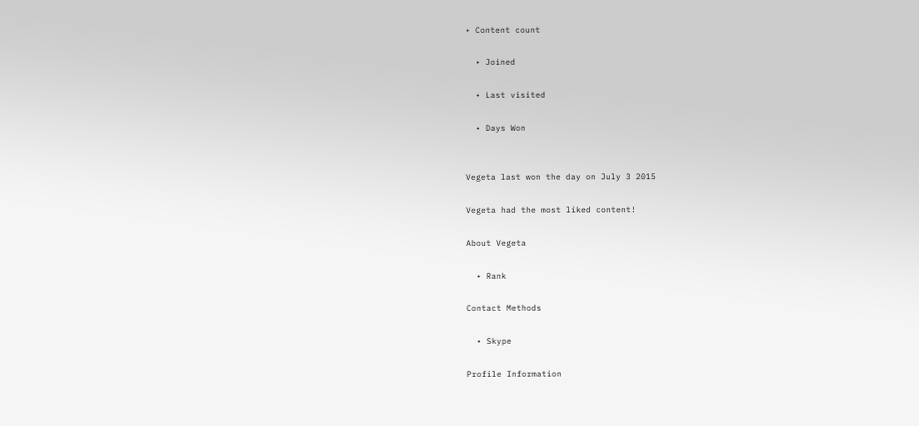• Content count

  • Joined

  • Last visited

  • Days Won


Vegeta last won the day on July 3 2015

Vegeta had the most liked content!

About Vegeta

  • Rank

Contact Methods

  • Skype

Profile Information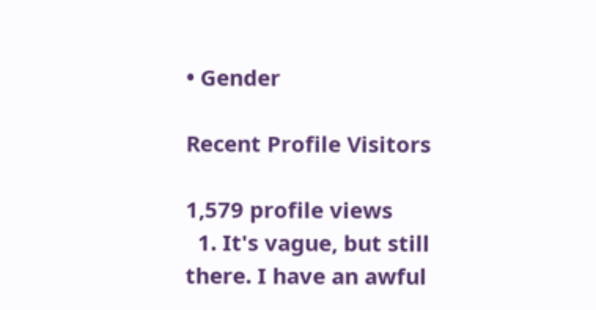• Gender

Recent Profile Visitors

1,579 profile views
  1. It's vague, but still there. I have an awful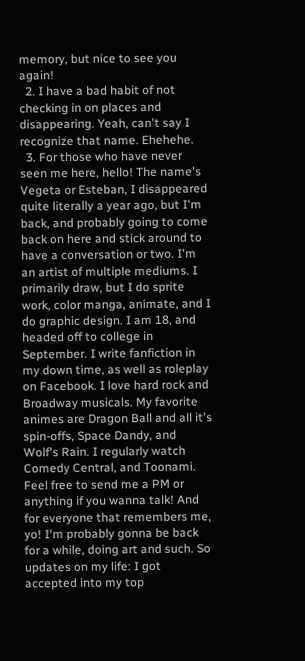memory, but nice to see you again!
  2. I have a bad habit of not checking in on places and disappearing. Yeah, can't say I recognize that name. Ehehehe.
  3. For those who have never seen me here, hello! The name's Vegeta or Esteban, I disappeared quite literally a year ago, but I'm back, and probably going to come back on here and stick around to have a conversation or two. I'm an artist of multiple mediums. I primarily draw, but I do sprite work, color manga, animate, and I do graphic design. I am 18, and headed off to college in September. I write fanfiction in my down time, as well as roleplay on Facebook. I love hard rock and Broadway musicals. My favorite animes are Dragon Ball and all it's spin-offs, Space Dandy, and Wolf's Rain. I regularly watch Comedy Central, and Toonami. Feel free to send me a PM or anything if you wanna talk! And for everyone that remembers me, yo! I'm probably gonna be back for a while, doing art and such. So updates on my life: I got accepted into my top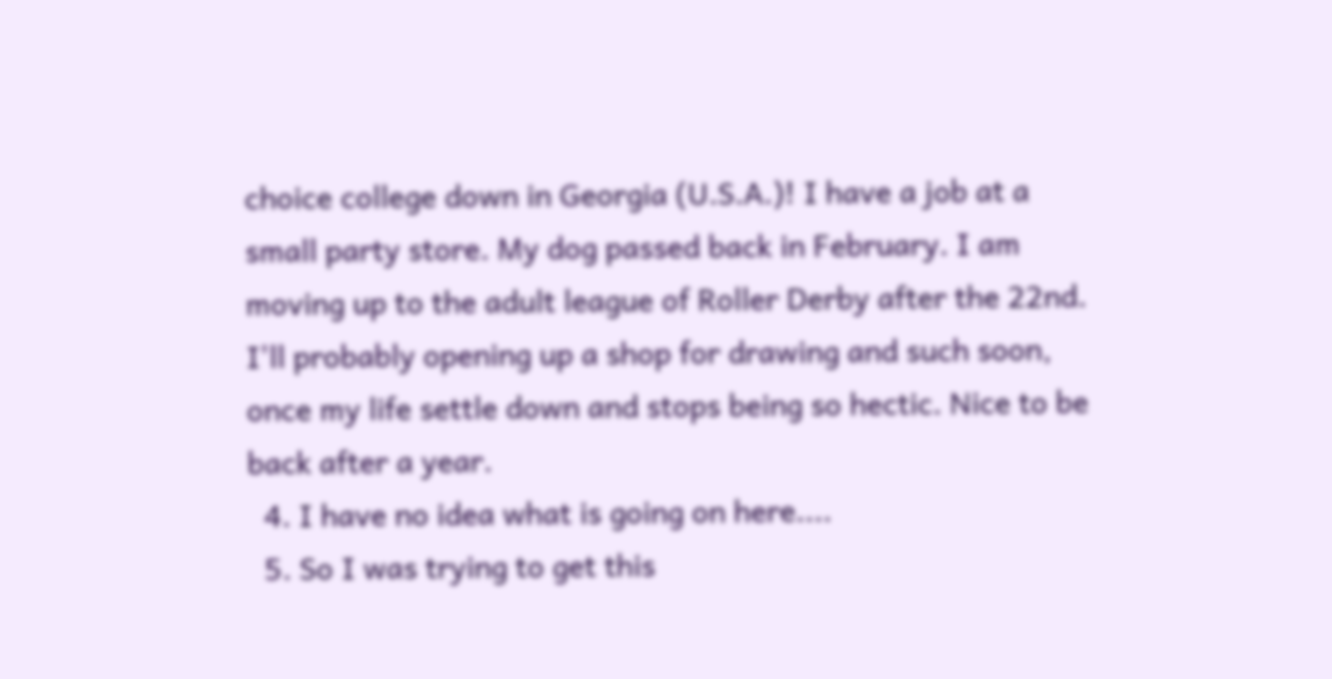choice college down in Georgia (U.S.A.)! I have a job at a small party store. My dog passed back in February. I am moving up to the adult league of Roller Derby after the 22nd. I'll probably opening up a shop for drawing and such soon, once my life settle down and stops being so hectic. Nice to be back after a year.
  4. I have no idea what is going on here....
  5. So I was trying to get this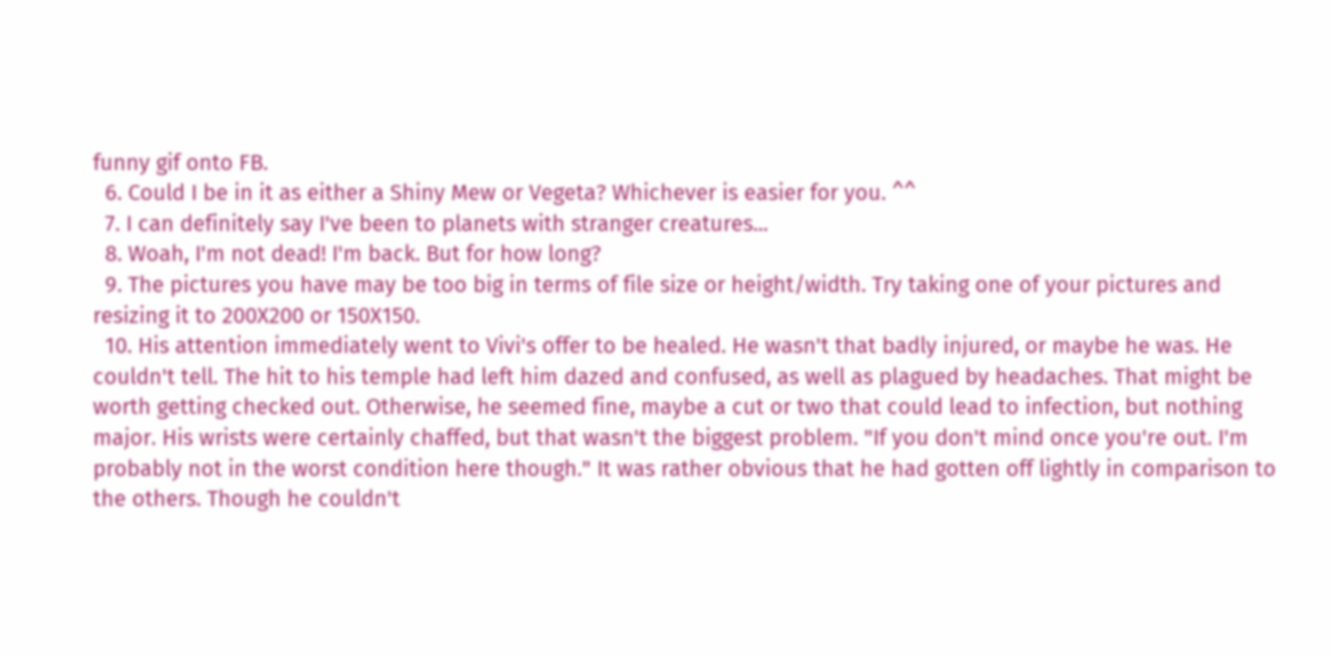funny gif onto FB.
  6. Could I be in it as either a Shiny Mew or Vegeta? Whichever is easier for you. ^^
  7. I can definitely say I've been to planets with stranger creatures...
  8. Woah, I'm not dead! I'm back. But for how long?
  9. The pictures you have may be too big in terms of file size or height/width. Try taking one of your pictures and resizing it to 200X200 or 150X150.
  10. His attention immediately went to Vivi's offer to be healed. He wasn't that badly injured, or maybe he was. He couldn't tell. The hit to his temple had left him dazed and confused, as well as plagued by headaches. That might be worth getting checked out. Otherwise, he seemed fine, maybe a cut or two that could lead to infection, but nothing major. His wrists were certainly chaffed, but that wasn't the biggest problem. "If you don't mind once you're out. I'm probably not in the worst condition here though." It was rather obvious that he had gotten off lightly in comparison to the others. Though he couldn't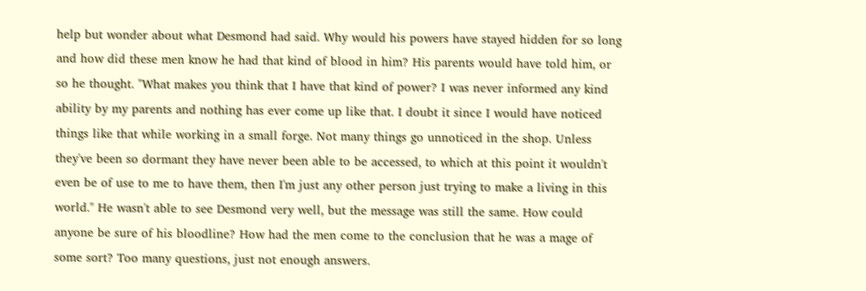help but wonder about what Desmond had said. Why would his powers have stayed hidden for so long and how did these men know he had that kind of blood in him? His parents would have told him, or so he thought. "What makes you think that I have that kind of power? I was never informed any kind ability by my parents and nothing has ever come up like that. I doubt it since I would have noticed things like that while working in a small forge. Not many things go unnoticed in the shop. Unless they've been so dormant they have never been able to be accessed, to which at this point it wouldn't even be of use to me to have them, then I'm just any other person just trying to make a living in this world." He wasn't able to see Desmond very well, but the message was still the same. How could anyone be sure of his bloodline? How had the men come to the conclusion that he was a mage of some sort? Too many questions, just not enough answers.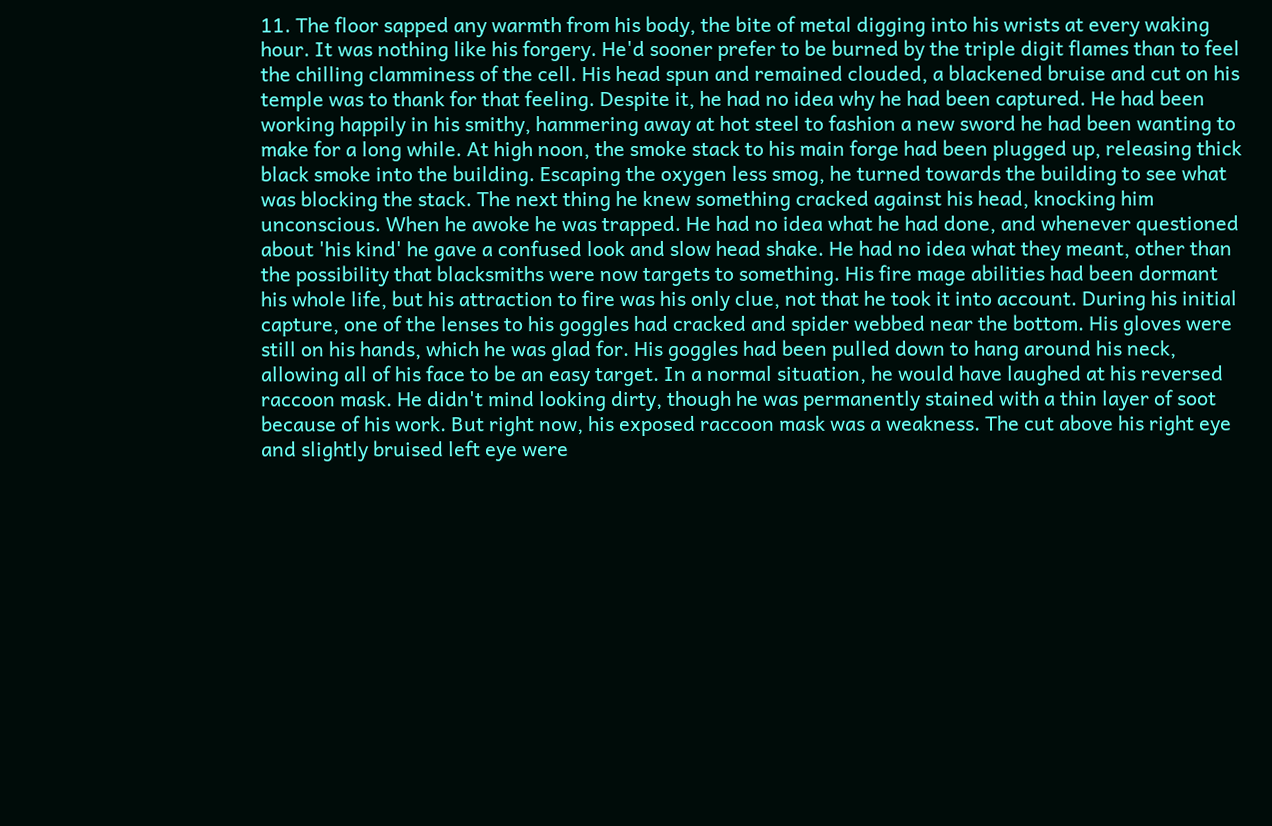11. The floor sapped any warmth from his body, the bite of metal digging into his wrists at every waking hour. It was nothing like his forgery. He'd sooner prefer to be burned by the triple digit flames than to feel the chilling clamminess of the cell. His head spun and remained clouded, a blackened bruise and cut on his temple was to thank for that feeling. Despite it, he had no idea why he had been captured. He had been working happily in his smithy, hammering away at hot steel to fashion a new sword he had been wanting to make for a long while. At high noon, the smoke stack to his main forge had been plugged up, releasing thick black smoke into the building. Escaping the oxygen less smog, he turned towards the building to see what was blocking the stack. The next thing he knew something cracked against his head, knocking him unconscious. When he awoke he was trapped. He had no idea what he had done, and whenever questioned about 'his kind' he gave a confused look and slow head shake. He had no idea what they meant, other than the possibility that blacksmiths were now targets to something. His fire mage abilities had been dormant his whole life, but his attraction to fire was his only clue, not that he took it into account. During his initial capture, one of the lenses to his goggles had cracked and spider webbed near the bottom. His gloves were still on his hands, which he was glad for. His goggles had been pulled down to hang around his neck, allowing all of his face to be an easy target. In a normal situation, he would have laughed at his reversed raccoon mask. He didn't mind looking dirty, though he was permanently stained with a thin layer of soot because of his work. But right now, his exposed raccoon mask was a weakness. The cut above his right eye and slightly bruised left eye were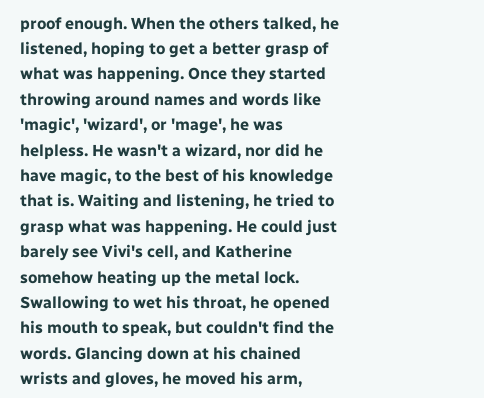proof enough. When the others talked, he listened, hoping to get a better grasp of what was happening. Once they started throwing around names and words like 'magic', 'wizard', or 'mage', he was helpless. He wasn't a wizard, nor did he have magic, to the best of his knowledge that is. Waiting and listening, he tried to grasp what was happening. He could just barely see Vivi's cell, and Katherine somehow heating up the metal lock. Swallowing to wet his throat, he opened his mouth to speak, but couldn't find the words. Glancing down at his chained wrists and gloves, he moved his arm,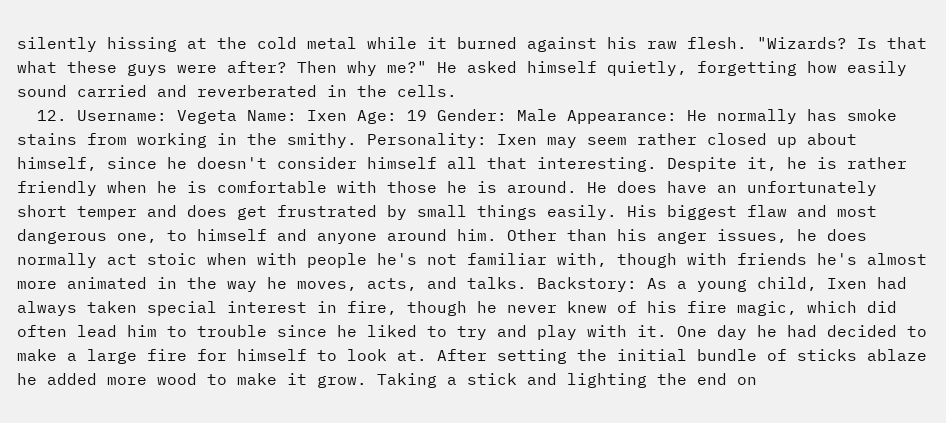silently hissing at the cold metal while it burned against his raw flesh. "Wizards? Is that what these guys were after? Then why me?" He asked himself quietly, forgetting how easily sound carried and reverberated in the cells.
  12. Username: Vegeta Name: Ixen Age: 19 Gender: Male Appearance: He normally has smoke stains from working in the smithy. Personality: Ixen may seem rather closed up about himself, since he doesn't consider himself all that interesting. Despite it, he is rather friendly when he is comfortable with those he is around. He does have an unfortunately short temper and does get frustrated by small things easily. His biggest flaw and most dangerous one, to himself and anyone around him. Other than his anger issues, he does normally act stoic when with people he's not familiar with, though with friends he's almost more animated in the way he moves, acts, and talks. Backstory: As a young child, Ixen had always taken special interest in fire, though he never knew of his fire magic, which did often lead him to trouble since he liked to try and play with it. One day he had decided to make a large fire for himself to look at. After setting the initial bundle of sticks ablaze he added more wood to make it grow. Taking a stick and lighting the end on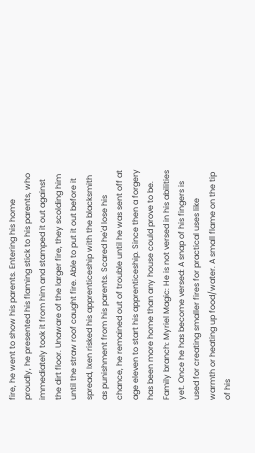fire, he went to show his parents. Entering his home proudly, he presented his flaming stick to his parents, who immediately took it from him and stamped it out against the dirt floor. Unaware of the larger fire, they scolding him until the straw roof caught fire. Able to put it out before it spread, Ixen risked his apprenticeship with the blacksmith as punishment from his parents. Scared he'd lose his chance, he remained out of trouble until he was sent off at age eleven to start his apprenticeship. Since then a forgery has been more home than any house could prove to be. Family branch: Myriel Magic: He is not versed in his abilities yet. Once he has become versed: A snap of his fingers is used for creating smaller fires for practical uses like warmth or heating up food/water. A small flame on the tip of his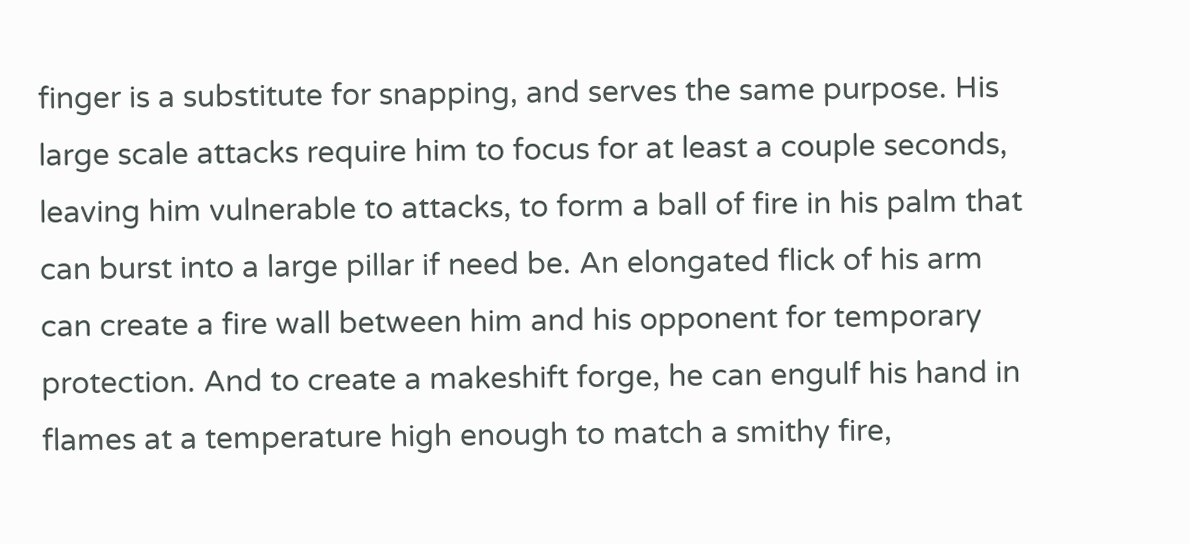finger is a substitute for snapping, and serves the same purpose. His large scale attacks require him to focus for at least a couple seconds, leaving him vulnerable to attacks, to form a ball of fire in his palm that can burst into a large pillar if need be. An elongated flick of his arm can create a fire wall between him and his opponent for temporary protection. And to create a makeshift forge, he can engulf his hand in flames at a temperature high enough to match a smithy fire,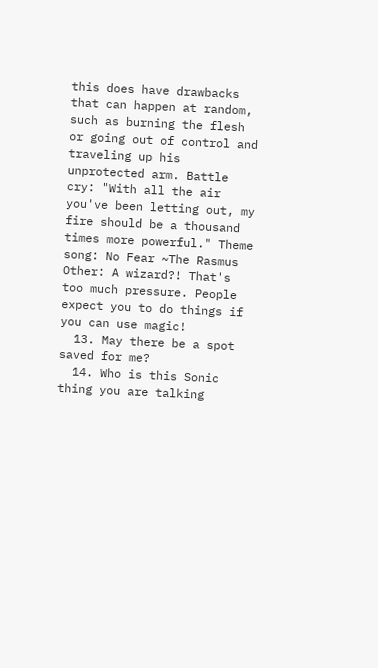this does have drawbacks that can happen at random, such as burning the flesh or going out of control and traveling up his unprotected arm. Battle cry: "With all the air you've been letting out, my fire should be a thousand times more powerful." Theme song: No Fear ~The Rasmus Other: A wizard?! That's too much pressure. People expect you to do things if you can use magic!
  13. May there be a spot saved for me?
  14. Who is this Sonic thing you are talking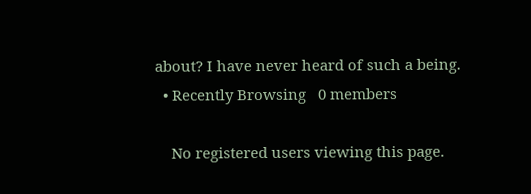about? I have never heard of such a being.
  • Recently Browsing   0 members

    No registered users viewing this page.